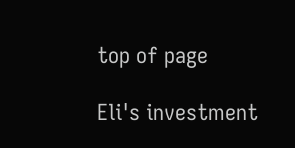top of page

Eli's investment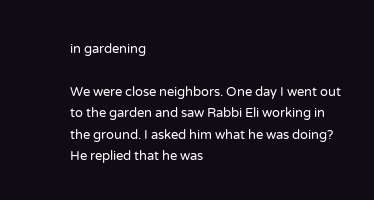in gardening

We were close neighbors. One day I went out to the garden and saw Rabbi Eli working in the ground. I asked him what he was doing? He replied that he was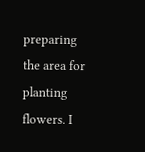preparing the area for planting flowers. I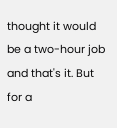thought it would be a two-hour job and that's it. But for a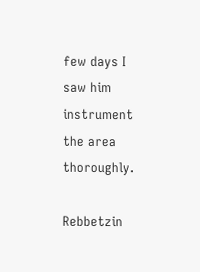few days I saw him instrument the area thoroughly.

Rebbetzin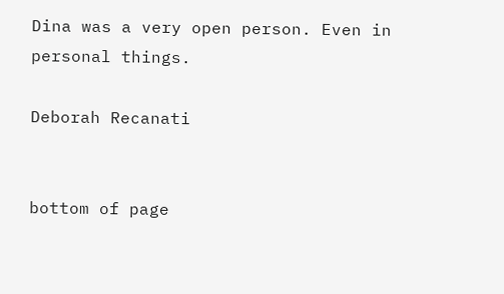Dina was a very open person. Even in personal things.

Deborah Recanati


bottom of page